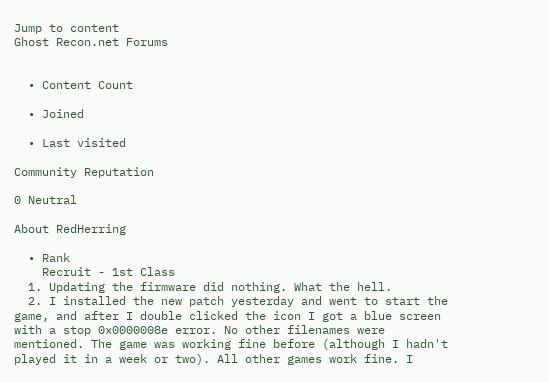Jump to content
Ghost Recon.net Forums


  • Content Count

  • Joined

  • Last visited

Community Reputation

0 Neutral

About RedHerring

  • Rank
    Recruit - 1st Class
  1. Updating the firmware did nothing. What the hell.
  2. I installed the new patch yesterday and went to start the game, and after I double clicked the icon I got a blue screen with a stop 0x0000008e error. No other filenames were mentioned. The game was working fine before (although I hadn't played it in a week or two). All other games work fine. I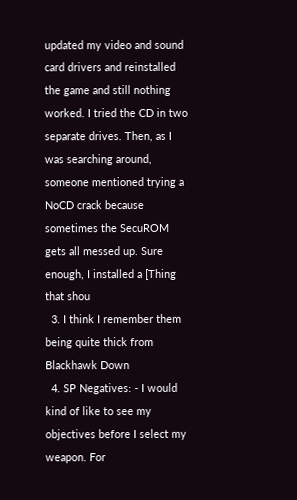updated my video and sound card drivers and reinstalled the game and still nothing worked. I tried the CD in two separate drives. Then, as I was searching around, someone mentioned trying a NoCD crack because sometimes the SecuROM gets all messed up. Sure enough, I installed a [Thing that shou
  3. I think I remember them being quite thick from Blackhawk Down
  4. SP Negatives: - I would kind of like to see my objectives before I select my weapon. For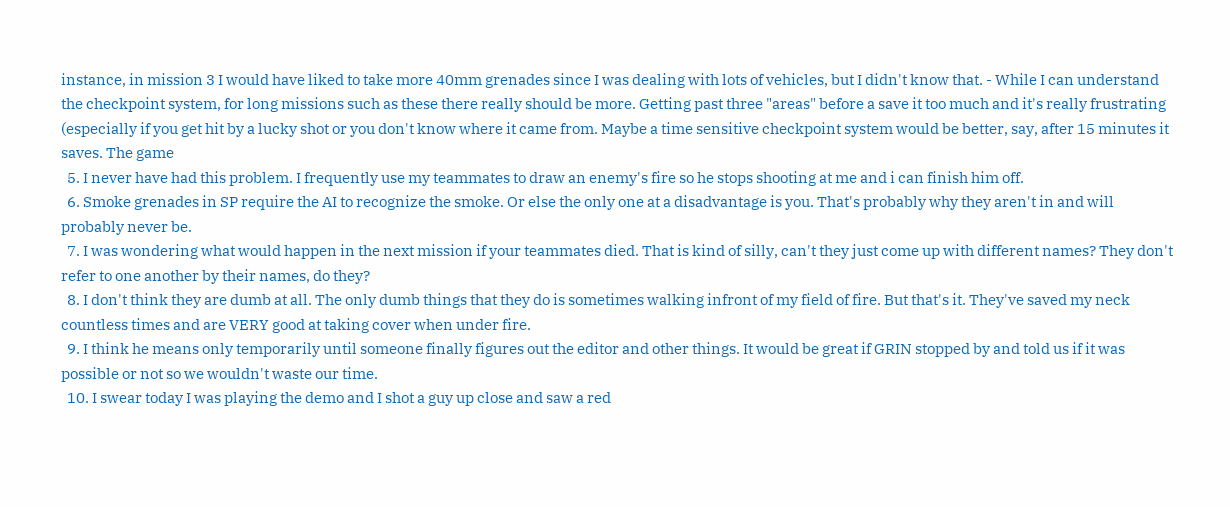instance, in mission 3 I would have liked to take more 40mm grenades since I was dealing with lots of vehicles, but I didn't know that. - While I can understand the checkpoint system, for long missions such as these there really should be more. Getting past three "areas" before a save it too much and it's really frustrating (especially if you get hit by a lucky shot or you don't know where it came from. Maybe a time sensitive checkpoint system would be better, say, after 15 minutes it saves. The game
  5. I never have had this problem. I frequently use my teammates to draw an enemy's fire so he stops shooting at me and i can finish him off.
  6. Smoke grenades in SP require the AI to recognize the smoke. Or else the only one at a disadvantage is you. That's probably why they aren't in and will probably never be.
  7. I was wondering what would happen in the next mission if your teammates died. That is kind of silly, can't they just come up with different names? They don't refer to one another by their names, do they?
  8. I don't think they are dumb at all. The only dumb things that they do is sometimes walking infront of my field of fire. But that's it. They've saved my neck countless times and are VERY good at taking cover when under fire.
  9. I think he means only temporarily until someone finally figures out the editor and other things. It would be great if GRIN stopped by and told us if it was possible or not so we wouldn't waste our time.
  10. I swear today I was playing the demo and I shot a guy up close and saw a red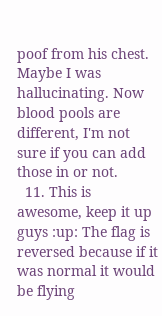poof from his chest. Maybe I was hallucinating. Now blood pools are different, I'm not sure if you can add those in or not.
  11. This is awesome, keep it up guys :up: The flag is reversed because if it was normal it would be flying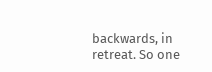backwards, in retreat. So one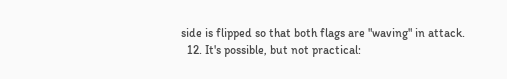side is flipped so that both flags are "waving" in attack.
  12. It's possible, but not practical: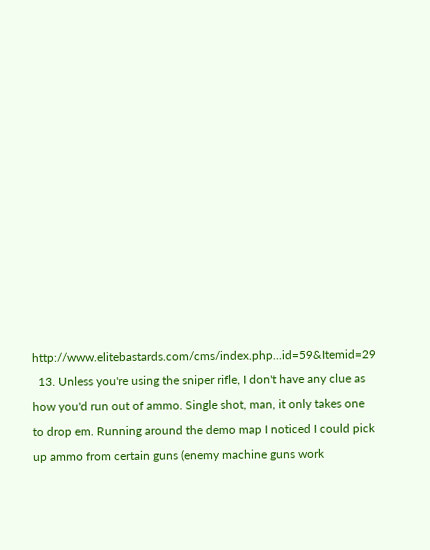http://www.elitebastards.com/cms/index.php...id=59&Itemid=29
  13. Unless you're using the sniper rifle, I don't have any clue as how you'd run out of ammo. Single shot, man, it only takes one to drop em. Running around the demo map I noticed I could pick up ammo from certain guns (enemy machine guns work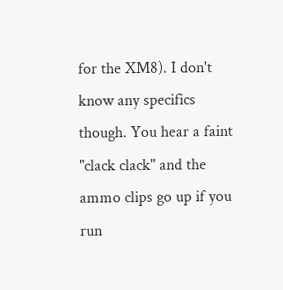for the XM8). I don't know any specifics though. You hear a faint "clack clack" and the ammo clips go up if you run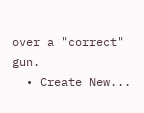over a "correct" gun.
  • Create New...